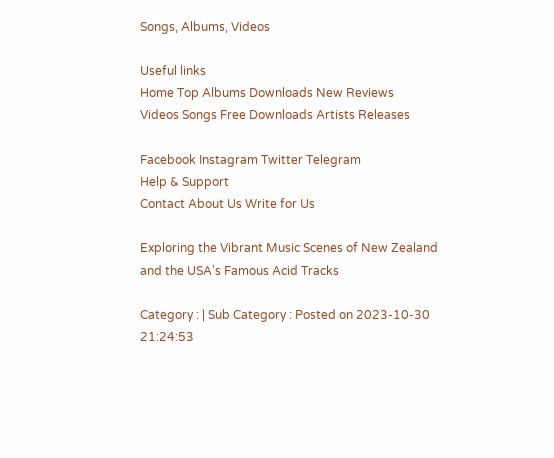Songs, Albums, Videos

Useful links
Home Top Albums Downloads New Reviews
Videos Songs Free Downloads Artists Releases

Facebook Instagram Twitter Telegram
Help & Support
Contact About Us Write for Us

Exploring the Vibrant Music Scenes of New Zealand and the USA's Famous Acid Tracks

Category : | Sub Category : Posted on 2023-10-30 21:24:53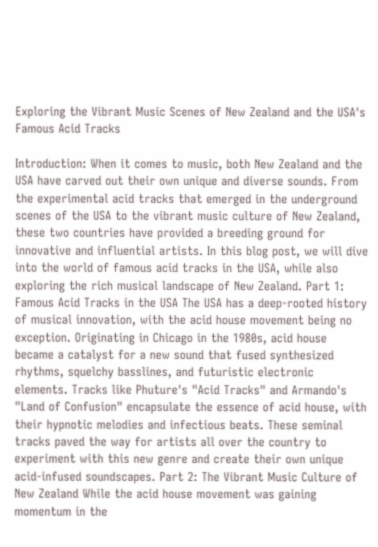Exploring the Vibrant Music Scenes of New Zealand and the USA's Famous Acid Tracks

Introduction: When it comes to music, both New Zealand and the USA have carved out their own unique and diverse sounds. From the experimental acid tracks that emerged in the underground scenes of the USA to the vibrant music culture of New Zealand, these two countries have provided a breeding ground for innovative and influential artists. In this blog post, we will dive into the world of famous acid tracks in the USA, while also exploring the rich musical landscape of New Zealand. Part 1: Famous Acid Tracks in the USA The USA has a deep-rooted history of musical innovation, with the acid house movement being no exception. Originating in Chicago in the 1980s, acid house became a catalyst for a new sound that fused synthesized rhythms, squelchy basslines, and futuristic electronic elements. Tracks like Phuture's "Acid Tracks" and Armando's "Land of Confusion" encapsulate the essence of acid house, with their hypnotic melodies and infectious beats. These seminal tracks paved the way for artists all over the country to experiment with this new genre and create their own unique acid-infused soundscapes. Part 2: The Vibrant Music Culture of New Zealand While the acid house movement was gaining momentum in the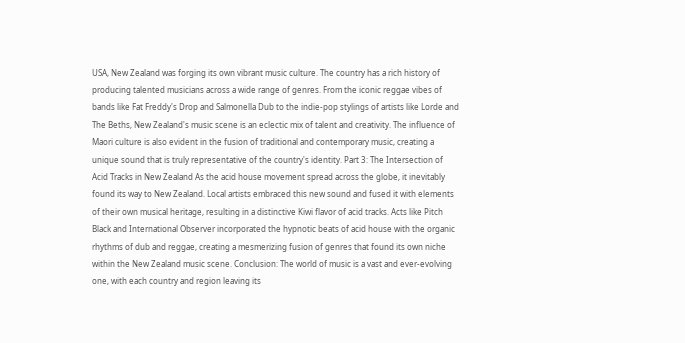USA, New Zealand was forging its own vibrant music culture. The country has a rich history of producing talented musicians across a wide range of genres. From the iconic reggae vibes of bands like Fat Freddy's Drop and Salmonella Dub to the indie-pop stylings of artists like Lorde and The Beths, New Zealand's music scene is an eclectic mix of talent and creativity. The influence of Maori culture is also evident in the fusion of traditional and contemporary music, creating a unique sound that is truly representative of the country's identity. Part 3: The Intersection of Acid Tracks in New Zealand As the acid house movement spread across the globe, it inevitably found its way to New Zealand. Local artists embraced this new sound and fused it with elements of their own musical heritage, resulting in a distinctive Kiwi flavor of acid tracks. Acts like Pitch Black and International Observer incorporated the hypnotic beats of acid house with the organic rhythms of dub and reggae, creating a mesmerizing fusion of genres that found its own niche within the New Zealand music scene. Conclusion: The world of music is a vast and ever-evolving one, with each country and region leaving its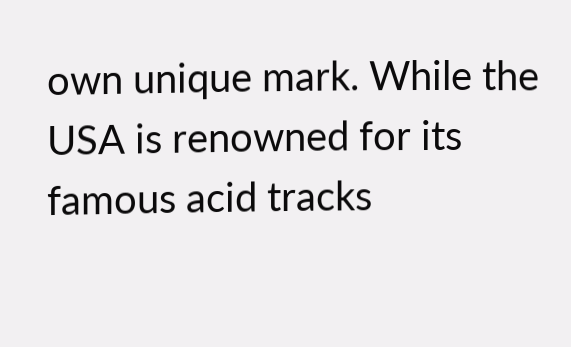own unique mark. While the USA is renowned for its famous acid tracks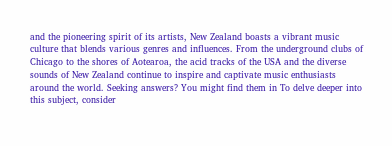and the pioneering spirit of its artists, New Zealand boasts a vibrant music culture that blends various genres and influences. From the underground clubs of Chicago to the shores of Aotearoa, the acid tracks of the USA and the diverse sounds of New Zealand continue to inspire and captivate music enthusiasts around the world. Seeking answers? You might find them in To delve deeper into this subject, consider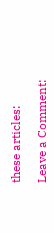these articles:

Leave a Comment: